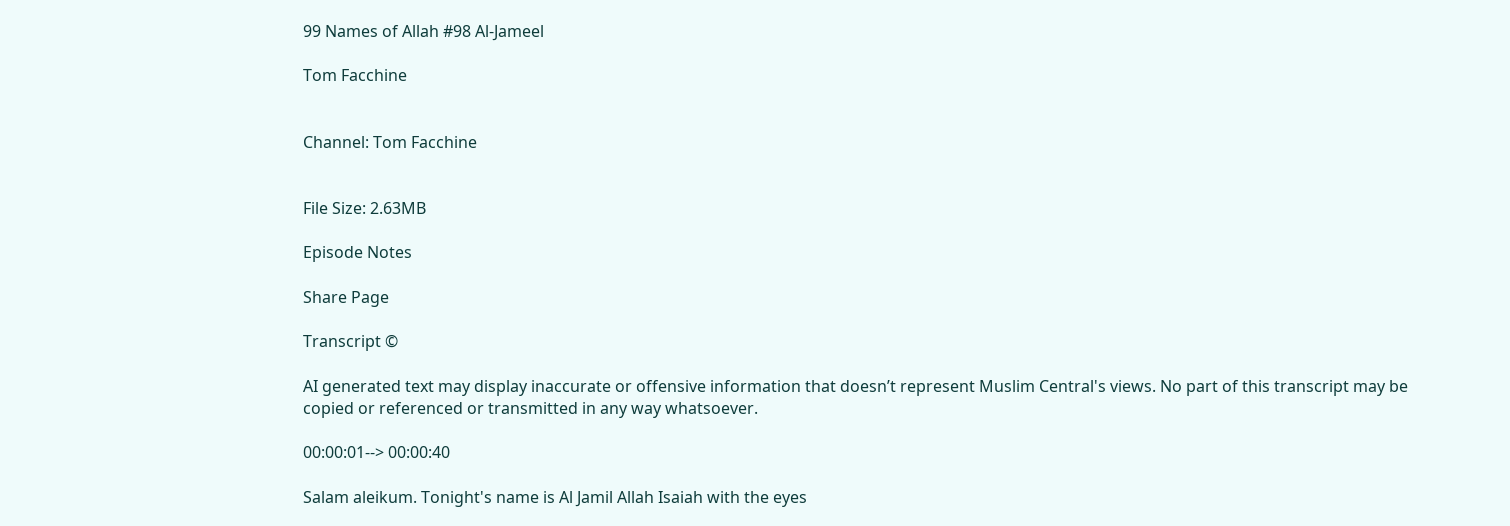99 Names of Allah #98 Al-Jameel

Tom Facchine


Channel: Tom Facchine


File Size: 2.63MB

Episode Notes

Share Page

Transcript ©

AI generated text may display inaccurate or offensive information that doesn’t represent Muslim Central's views. No part of this transcript may be copied or referenced or transmitted in any way whatsoever.

00:00:01--> 00:00:40

Salam aleikum. Tonight's name is Al Jamil Allah Isaiah with the eyes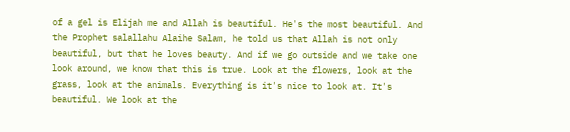of a gel is Elijah me and Allah is beautiful. He's the most beautiful. And the Prophet salallahu Alaihe Salam, he told us that Allah is not only beautiful, but that he loves beauty. And if we go outside and we take one look around, we know that this is true. Look at the flowers, look at the grass, look at the animals. Everything is it's nice to look at. It's beautiful. We look at the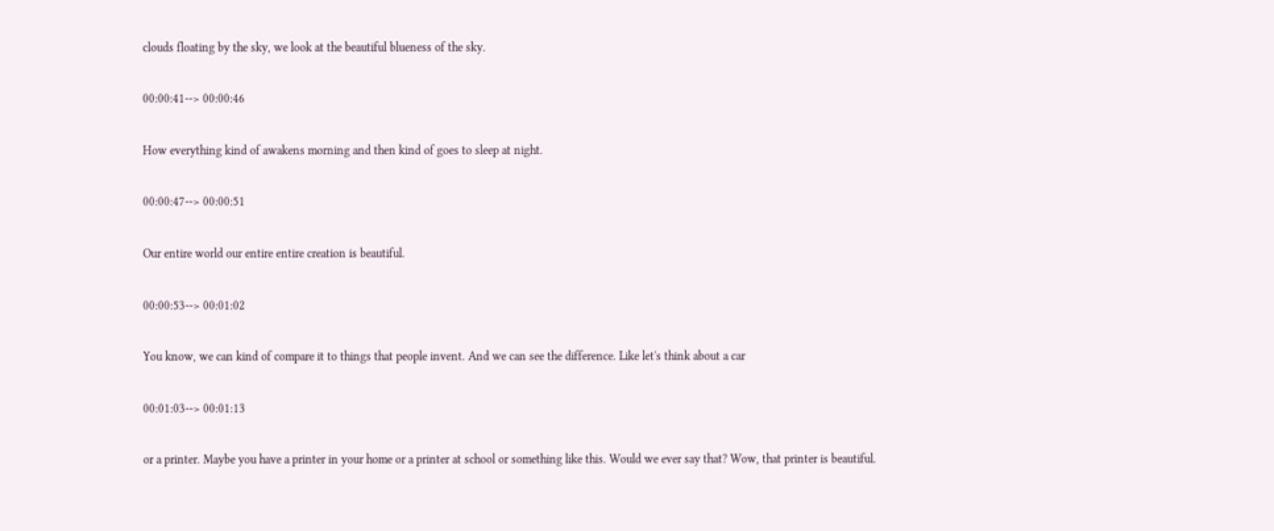clouds floating by the sky, we look at the beautiful blueness of the sky.

00:00:41--> 00:00:46

How everything kind of awakens morning and then kind of goes to sleep at night.

00:00:47--> 00:00:51

Our entire world our entire entire creation is beautiful.

00:00:53--> 00:01:02

You know, we can kind of compare it to things that people invent. And we can see the difference. Like let's think about a car

00:01:03--> 00:01:13

or a printer. Maybe you have a printer in your home or a printer at school or something like this. Would we ever say that? Wow, that printer is beautiful.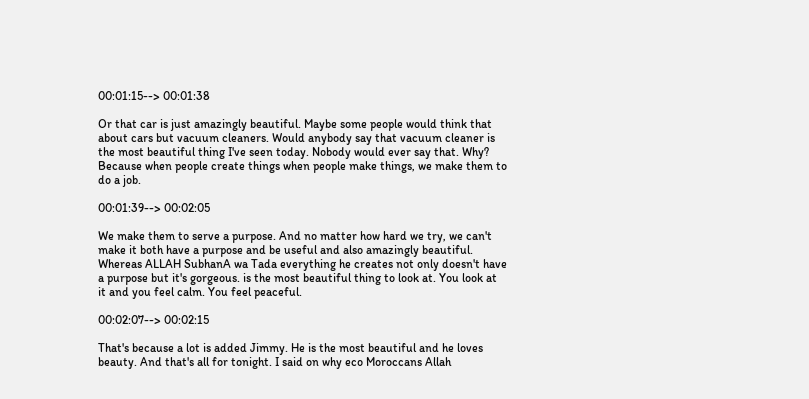00:01:15--> 00:01:38

Or that car is just amazingly beautiful. Maybe some people would think that about cars but vacuum cleaners. Would anybody say that vacuum cleaner is the most beautiful thing I've seen today. Nobody would ever say that. Why? Because when people create things when people make things, we make them to do a job.

00:01:39--> 00:02:05

We make them to serve a purpose. And no matter how hard we try, we can't make it both have a purpose and be useful and also amazingly beautiful. Whereas ALLAH SubhanA wa Tada everything he creates not only doesn't have a purpose but it's gorgeous. is the most beautiful thing to look at. You look at it and you feel calm. You feel peaceful.

00:02:07--> 00:02:15

That's because a lot is added Jimmy. He is the most beautiful and he loves beauty. And that's all for tonight. I said on why eco Moroccans Allah